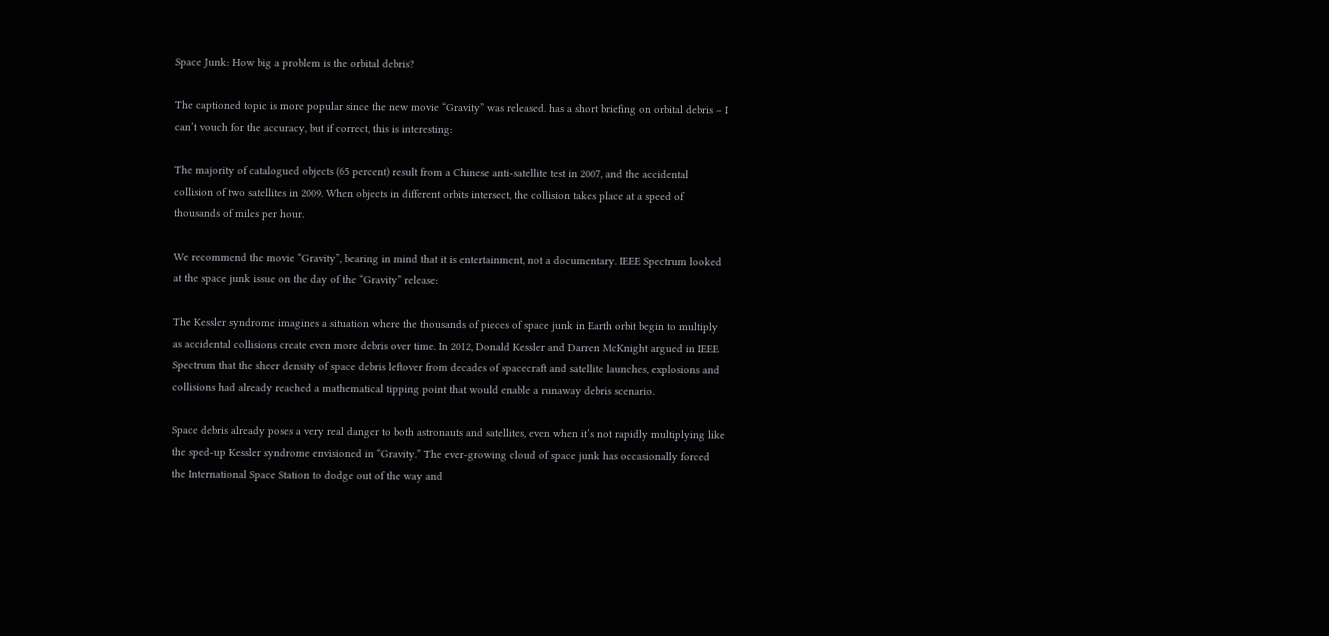Space Junk: How big a problem is the orbital debris?

The captioned topic is more popular since the new movie “Gravity” was released. has a short briefing on orbital debris – I can’t vouch for the accuracy, but if correct, this is interesting:

The majority of catalogued objects (65 percent) result from a Chinese anti-satellite test in 2007, and the accidental collision of two satellites in 2009. When objects in different orbits intersect, the collision takes place at a speed of thousands of miles per hour.

We recommend the movie “Gravity”, bearing in mind that it is entertainment, not a documentary. IEEE Spectrum looked at the space junk issue on the day of the “Gravity” release:

The Kessler syndrome imagines a situation where the thousands of pieces of space junk in Earth orbit begin to multiply as accidental collisions create even more debris over time. In 2012, Donald Kessler and Darren McKnight argued in IEEE Spectrum that the sheer density of space debris leftover from decades of spacecraft and satellite launches, explosions and collisions had already reached a mathematical tipping point that would enable a runaway debris scenario.

Space debris already poses a very real danger to both astronauts and satellites, even when it’s not rapidly multiplying like the sped-up Kessler syndrome envisioned in “Gravity.” The ever-growing cloud of space junk has occasionally forced the International Space Station to dodge out of the way and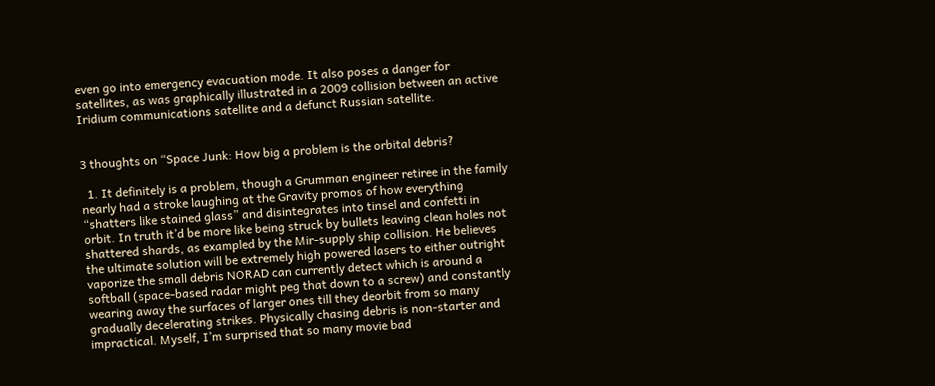even go into emergency evacuation mode. It also poses a danger for satellites, as was graphically illustrated in a 2009 collision between an active Iridium communications satellite and a defunct Russian satellite.


3 thoughts on “Space Junk: How big a problem is the orbital debris?

  1. It definitely is a problem, though a Grumman engineer retiree in the family nearly had a stroke laughing at the Gravity promos of how everything “shatters like stained glass” and disintegrates into tinsel and confetti in orbit. In truth it’d be more like being struck by bullets leaving clean holes not shattered shards, as exampled by the Mir-supply ship collision. He believes the ultimate solution will be extremely high powered lasers to either outright vaporize the small debris NORAD can currently detect which is around a softball (space-based radar might peg that down to a screw) and constantly wearing away the surfaces of larger ones till they deorbit from so many gradually decelerating strikes. Physically chasing debris is non-starter and impractical. Myself, I’m surprised that so many movie bad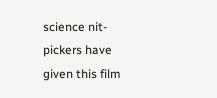science nit-pickers have given this film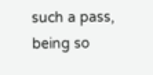such a pass, being so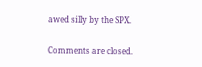awed silly by the SPX.

Comments are closed.